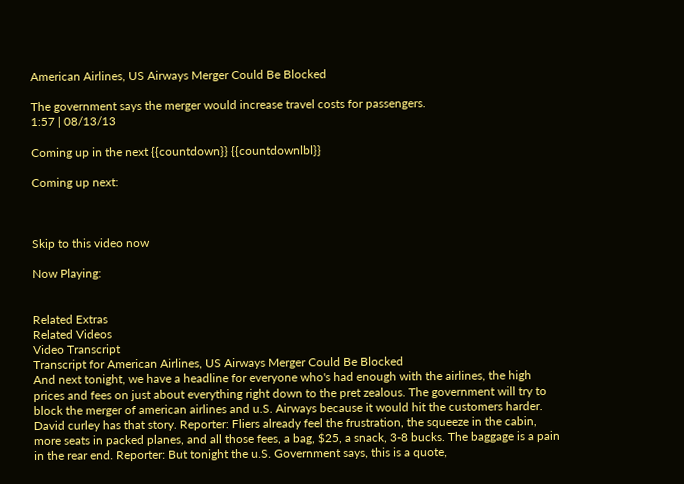American Airlines, US Airways Merger Could Be Blocked

The government says the merger would increase travel costs for passengers.
1:57 | 08/13/13

Coming up in the next {{countdown}} {{countdownlbl}}

Coming up next:



Skip to this video now

Now Playing:


Related Extras
Related Videos
Video Transcript
Transcript for American Airlines, US Airways Merger Could Be Blocked
And next tonight, we have a headline for everyone who's had enough with the airlines, the high prices and fees on just about everything right down to the pret zealous. The government will try to block the merger of american airlines and u.S. Airways because it would hit the customers harder. David curley has that story. Reporter: Fliers already feel the frustration, the squeeze in the cabin, more seats in packed planes, and all those fees, a bag, $25, a snack, 3-8 bucks. The baggage is a pain in the rear end. Reporter: But tonight the u.S. Government says, this is a quote,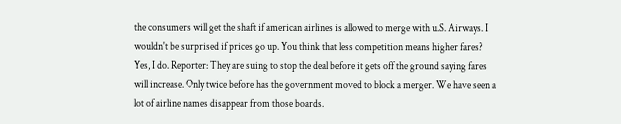the consumers will get the shaft if american airlines is allowed to merge with u.S. Airways. I wouldn't be surprised if prices go up. You think that less competition means higher fares? Yes, I do. Reporter: They are suing to stop the deal before it gets off the ground saying fares will increase. Only twice before has the government moved to block a merger. We have seen a lot of airline names disappear from those boards.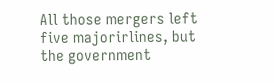All those mergers left five majorirlines, but the government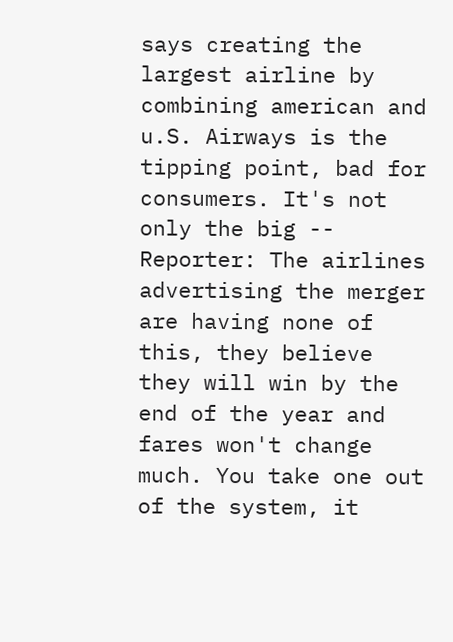says creating the largest airline by combining american and u.S. Airways is the tipping point, bad for consumers. It's not only the big -- Reporter: The airlines advertising the merger are having none of this, they believe they will win by the end of the year and fares won't change much. You take one out of the system, it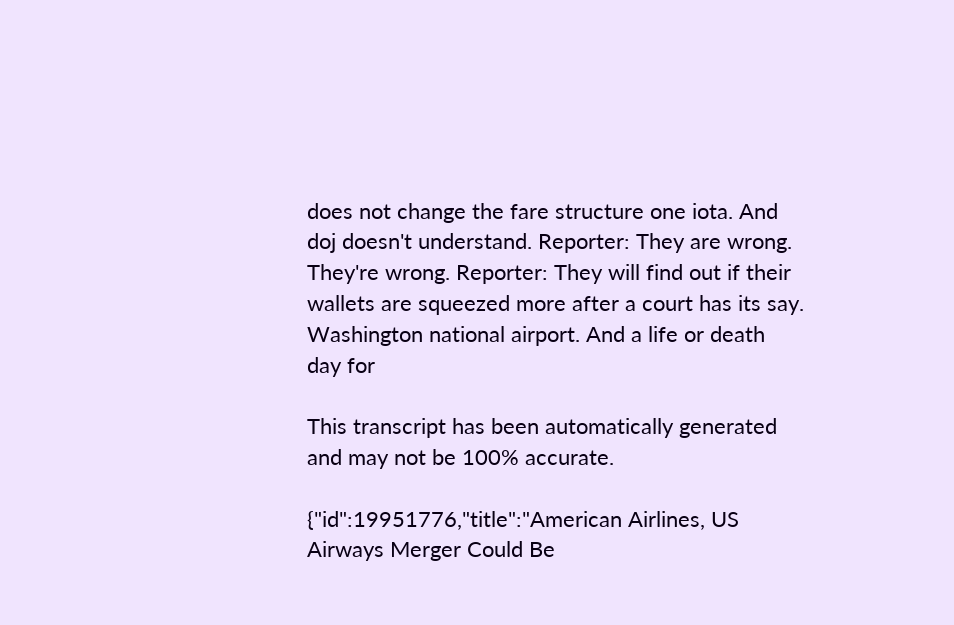does not change the fare structure one iota. And doj doesn't understand. Reporter: They are wrong. They're wrong. Reporter: They will find out if their wallets are squeezed more after a court has its say. Washington national airport. And a life or death day for

This transcript has been automatically generated and may not be 100% accurate.

{"id":19951776,"title":"American Airlines, US Airways Merger Could Be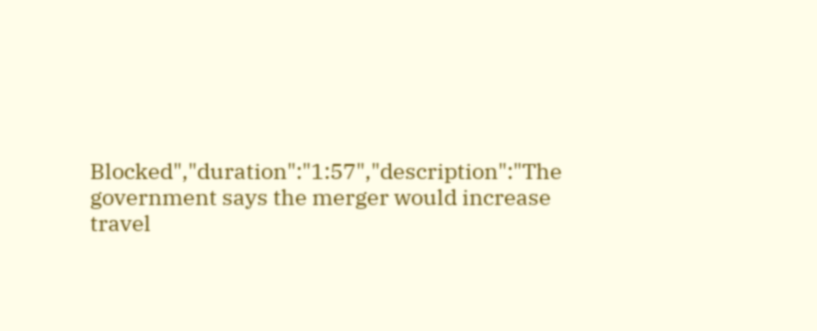Blocked","duration":"1:57","description":"The government says the merger would increase travel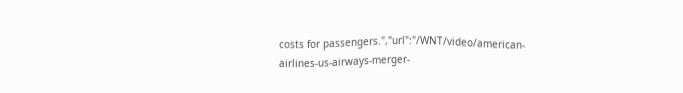costs for passengers.","url":"/WNT/video/american-airlines-us-airways-merger-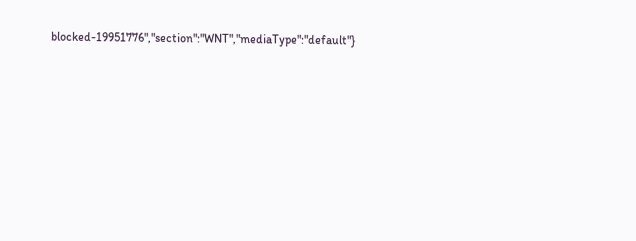blocked-19951776","section":"WNT","mediaType":"default"}